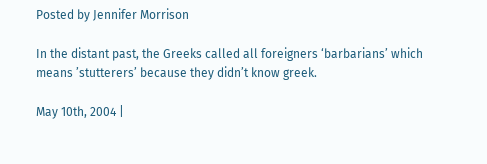Posted by Jennifer Morrison

In the distant past, the Greeks called all foreigners ‘barbarians’ which means ’stutterers’ because they didn’t know greek.

May 10th, 2004 |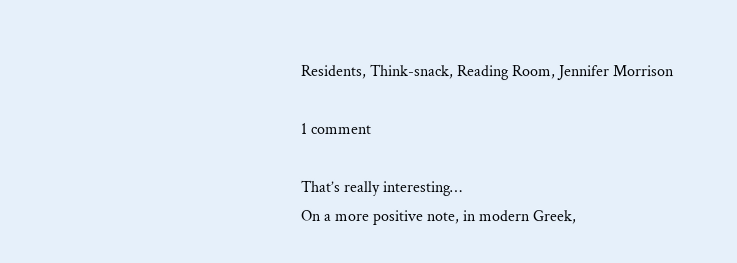Residents, Think-snack, Reading Room, Jennifer Morrison

1 comment

That’s really interesting…
On a more positive note, in modern Greek,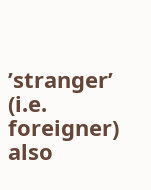’stranger’ (i.e. foreigner) also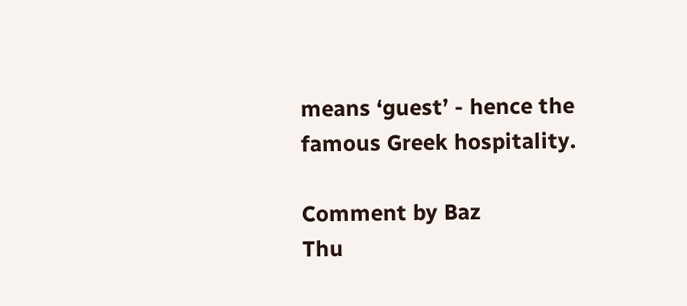means ‘guest’ - hence the famous Greek hospitality.

Comment by Baz
Thu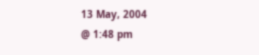13 May, 2004
@ 1:48 pm